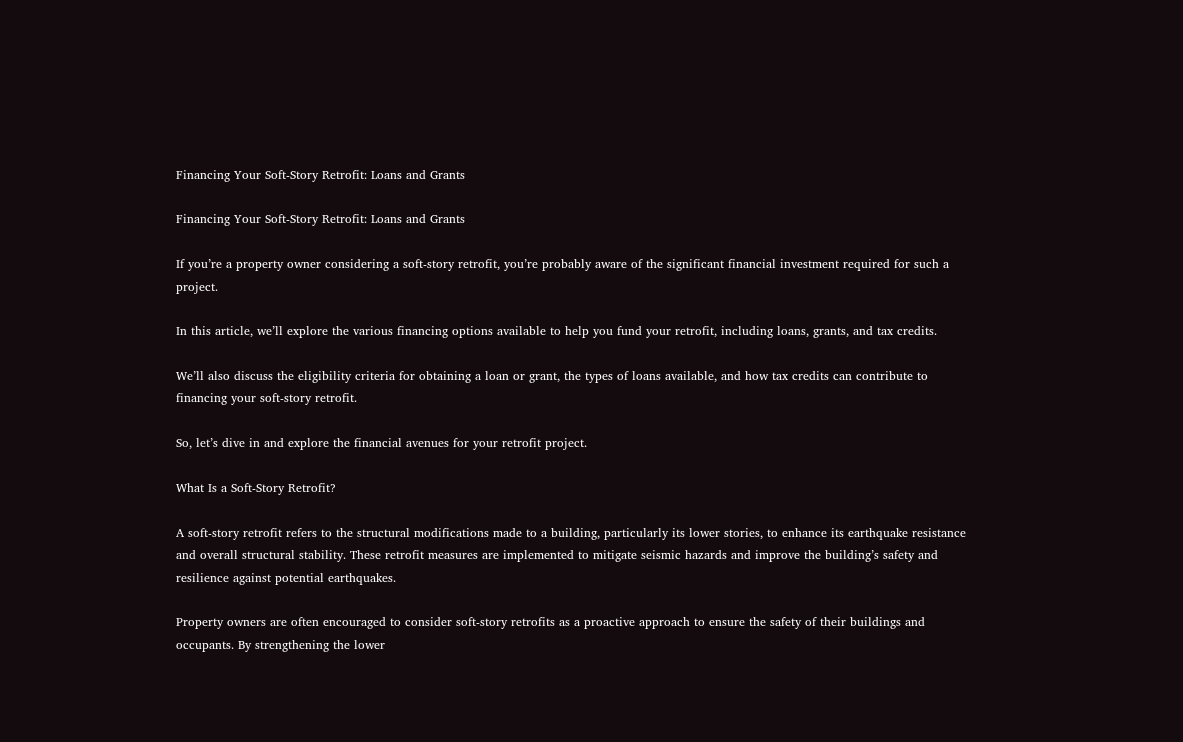Financing Your Soft-Story Retrofit: Loans and Grants

Financing Your Soft-Story Retrofit: Loans and Grants

If you’re a property owner considering a soft-story retrofit, you’re probably aware of the significant financial investment required for such a project.

In this article, we’ll explore the various financing options available to help you fund your retrofit, including loans, grants, and tax credits.

We’ll also discuss the eligibility criteria for obtaining a loan or grant, the types of loans available, and how tax credits can contribute to financing your soft-story retrofit.

So, let’s dive in and explore the financial avenues for your retrofit project.

What Is a Soft-Story Retrofit?

A soft-story retrofit refers to the structural modifications made to a building, particularly its lower stories, to enhance its earthquake resistance and overall structural stability. These retrofit measures are implemented to mitigate seismic hazards and improve the building’s safety and resilience against potential earthquakes.

Property owners are often encouraged to consider soft-story retrofits as a proactive approach to ensure the safety of their buildings and occupants. By strengthening the lower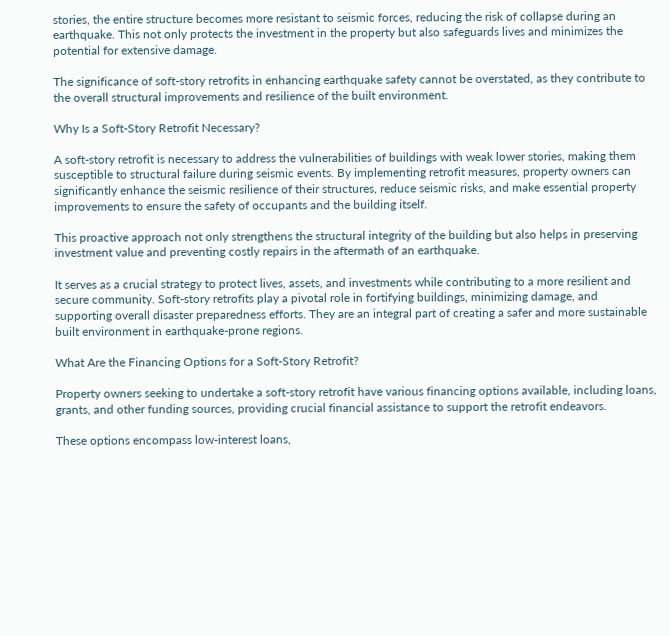stories, the entire structure becomes more resistant to seismic forces, reducing the risk of collapse during an earthquake. This not only protects the investment in the property but also safeguards lives and minimizes the potential for extensive damage.

The significance of soft-story retrofits in enhancing earthquake safety cannot be overstated, as they contribute to the overall structural improvements and resilience of the built environment.

Why Is a Soft-Story Retrofit Necessary?

A soft-story retrofit is necessary to address the vulnerabilities of buildings with weak lower stories, making them susceptible to structural failure during seismic events. By implementing retrofit measures, property owners can significantly enhance the seismic resilience of their structures, reduce seismic risks, and make essential property improvements to ensure the safety of occupants and the building itself.

This proactive approach not only strengthens the structural integrity of the building but also helps in preserving investment value and preventing costly repairs in the aftermath of an earthquake.

It serves as a crucial strategy to protect lives, assets, and investments while contributing to a more resilient and secure community. Soft-story retrofits play a pivotal role in fortifying buildings, minimizing damage, and supporting overall disaster preparedness efforts. They are an integral part of creating a safer and more sustainable built environment in earthquake-prone regions.

What Are the Financing Options for a Soft-Story Retrofit?

Property owners seeking to undertake a soft-story retrofit have various financing options available, including loans, grants, and other funding sources, providing crucial financial assistance to support the retrofit endeavors.

These options encompass low-interest loans,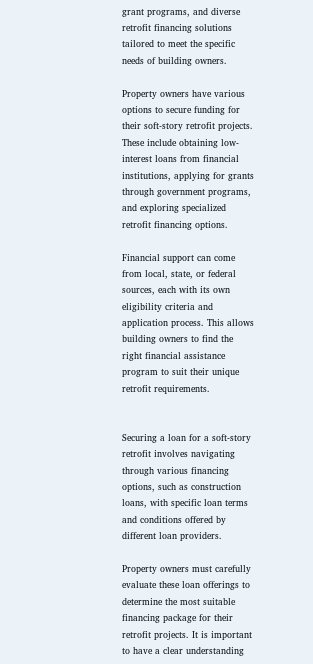grant programs, and diverse retrofit financing solutions tailored to meet the specific needs of building owners.

Property owners have various options to secure funding for their soft-story retrofit projects. These include obtaining low-interest loans from financial institutions, applying for grants through government programs, and exploring specialized retrofit financing options.

Financial support can come from local, state, or federal sources, each with its own eligibility criteria and application process. This allows building owners to find the right financial assistance program to suit their unique retrofit requirements.


Securing a loan for a soft-story retrofit involves navigating through various financing options, such as construction loans, with specific loan terms and conditions offered by different loan providers.

Property owners must carefully evaluate these loan offerings to determine the most suitable financing package for their retrofit projects. It is important to have a clear understanding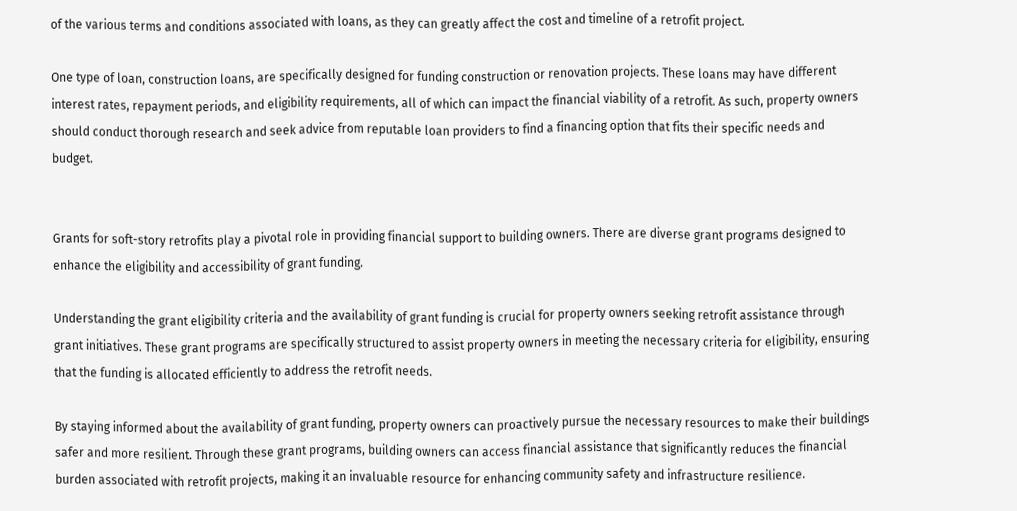of the various terms and conditions associated with loans, as they can greatly affect the cost and timeline of a retrofit project.

One type of loan, construction loans, are specifically designed for funding construction or renovation projects. These loans may have different interest rates, repayment periods, and eligibility requirements, all of which can impact the financial viability of a retrofit. As such, property owners should conduct thorough research and seek advice from reputable loan providers to find a financing option that fits their specific needs and budget.


Grants for soft-story retrofits play a pivotal role in providing financial support to building owners. There are diverse grant programs designed to enhance the eligibility and accessibility of grant funding.

Understanding the grant eligibility criteria and the availability of grant funding is crucial for property owners seeking retrofit assistance through grant initiatives. These grant programs are specifically structured to assist property owners in meeting the necessary criteria for eligibility, ensuring that the funding is allocated efficiently to address the retrofit needs.

By staying informed about the availability of grant funding, property owners can proactively pursue the necessary resources to make their buildings safer and more resilient. Through these grant programs, building owners can access financial assistance that significantly reduces the financial burden associated with retrofit projects, making it an invaluable resource for enhancing community safety and infrastructure resilience.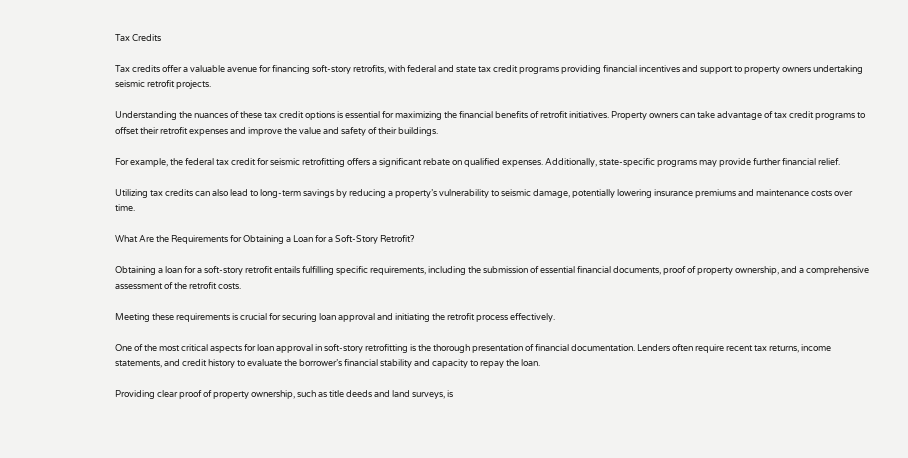Tax Credits

Tax credits offer a valuable avenue for financing soft-story retrofits, with federal and state tax credit programs providing financial incentives and support to property owners undertaking seismic retrofit projects.

Understanding the nuances of these tax credit options is essential for maximizing the financial benefits of retrofit initiatives. Property owners can take advantage of tax credit programs to offset their retrofit expenses and improve the value and safety of their buildings.

For example, the federal tax credit for seismic retrofitting offers a significant rebate on qualified expenses. Additionally, state-specific programs may provide further financial relief.

Utilizing tax credits can also lead to long-term savings by reducing a property’s vulnerability to seismic damage, potentially lowering insurance premiums and maintenance costs over time.

What Are the Requirements for Obtaining a Loan for a Soft-Story Retrofit?

Obtaining a loan for a soft-story retrofit entails fulfilling specific requirements, including the submission of essential financial documents, proof of property ownership, and a comprehensive assessment of the retrofit costs.

Meeting these requirements is crucial for securing loan approval and initiating the retrofit process effectively.

One of the most critical aspects for loan approval in soft-story retrofitting is the thorough presentation of financial documentation. Lenders often require recent tax returns, income statements, and credit history to evaluate the borrower’s financial stability and capacity to repay the loan.

Providing clear proof of property ownership, such as title deeds and land surveys, is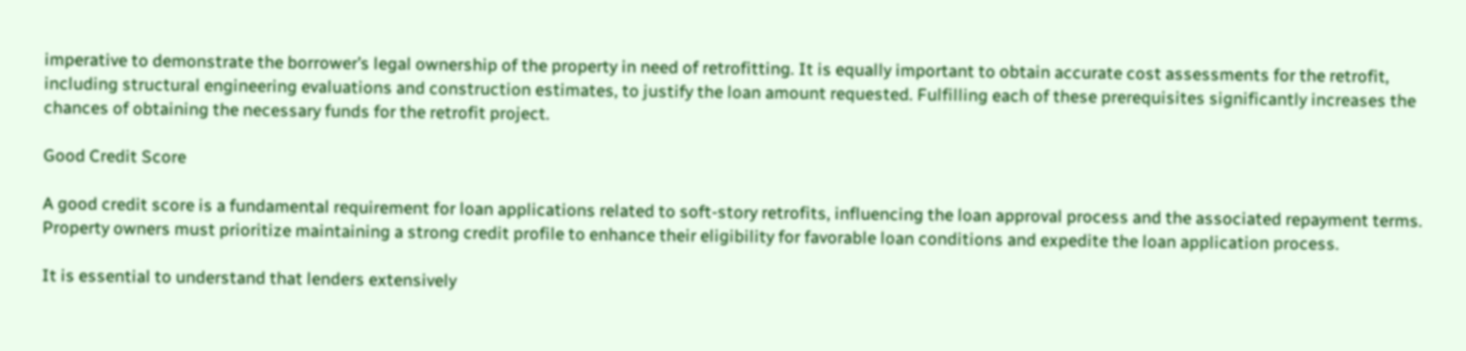imperative to demonstrate the borrower’s legal ownership of the property in need of retrofitting. It is equally important to obtain accurate cost assessments for the retrofit, including structural engineering evaluations and construction estimates, to justify the loan amount requested. Fulfilling each of these prerequisites significantly increases the chances of obtaining the necessary funds for the retrofit project.

Good Credit Score

A good credit score is a fundamental requirement for loan applications related to soft-story retrofits, influencing the loan approval process and the associated repayment terms. Property owners must prioritize maintaining a strong credit profile to enhance their eligibility for favorable loan conditions and expedite the loan application process.

It is essential to understand that lenders extensively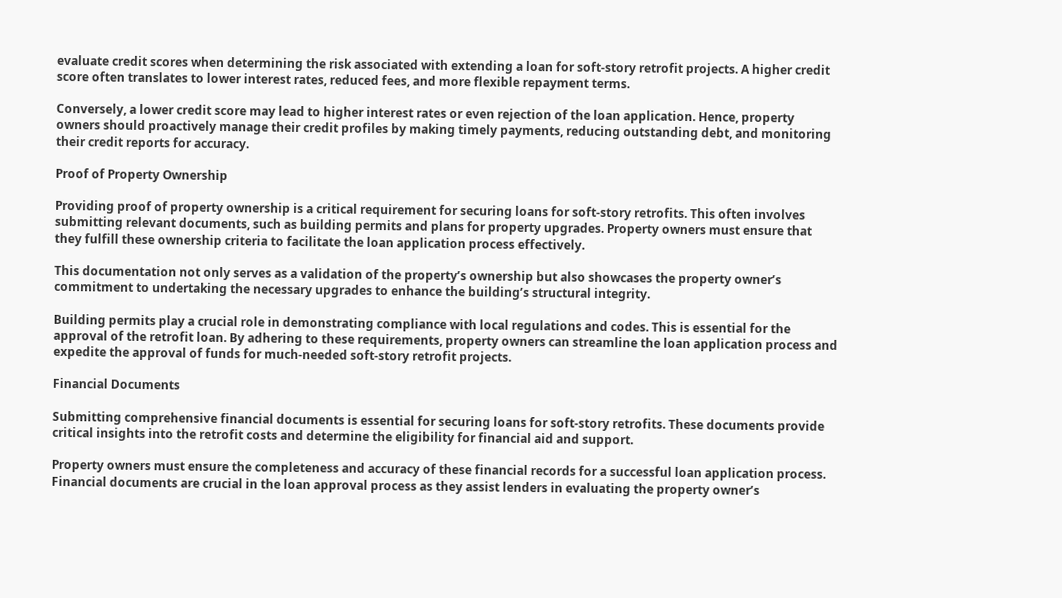evaluate credit scores when determining the risk associated with extending a loan for soft-story retrofit projects. A higher credit score often translates to lower interest rates, reduced fees, and more flexible repayment terms.

Conversely, a lower credit score may lead to higher interest rates or even rejection of the loan application. Hence, property owners should proactively manage their credit profiles by making timely payments, reducing outstanding debt, and monitoring their credit reports for accuracy.

Proof of Property Ownership

Providing proof of property ownership is a critical requirement for securing loans for soft-story retrofits. This often involves submitting relevant documents, such as building permits and plans for property upgrades. Property owners must ensure that they fulfill these ownership criteria to facilitate the loan application process effectively.

This documentation not only serves as a validation of the property’s ownership but also showcases the property owner’s commitment to undertaking the necessary upgrades to enhance the building’s structural integrity.

Building permits play a crucial role in demonstrating compliance with local regulations and codes. This is essential for the approval of the retrofit loan. By adhering to these requirements, property owners can streamline the loan application process and expedite the approval of funds for much-needed soft-story retrofit projects.

Financial Documents

Submitting comprehensive financial documents is essential for securing loans for soft-story retrofits. These documents provide critical insights into the retrofit costs and determine the eligibility for financial aid and support.

Property owners must ensure the completeness and accuracy of these financial records for a successful loan application process. Financial documents are crucial in the loan approval process as they assist lenders in evaluating the property owner’s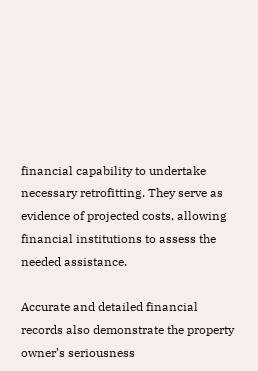financial capability to undertake necessary retrofitting. They serve as evidence of projected costs, allowing financial institutions to assess the needed assistance.

Accurate and detailed financial records also demonstrate the property owner’s seriousness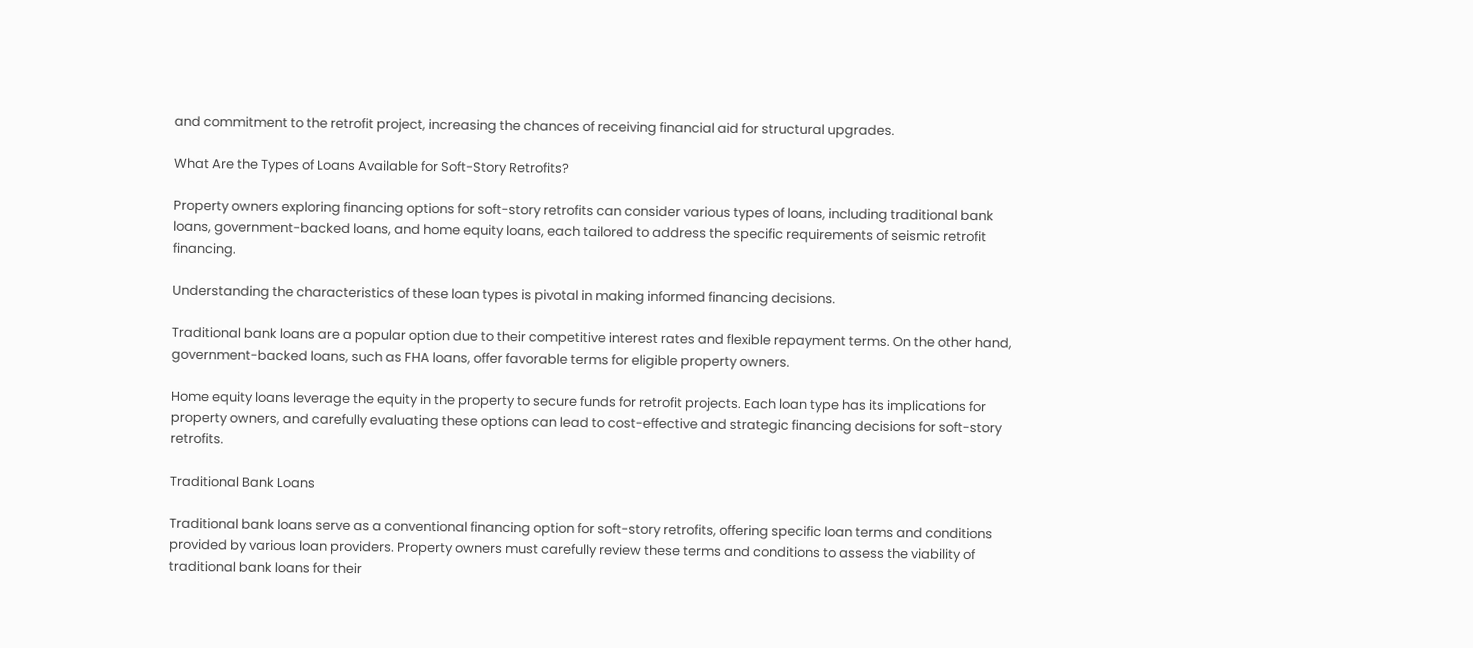and commitment to the retrofit project, increasing the chances of receiving financial aid for structural upgrades.

What Are the Types of Loans Available for Soft-Story Retrofits?

Property owners exploring financing options for soft-story retrofits can consider various types of loans, including traditional bank loans, government-backed loans, and home equity loans, each tailored to address the specific requirements of seismic retrofit financing.

Understanding the characteristics of these loan types is pivotal in making informed financing decisions.

Traditional bank loans are a popular option due to their competitive interest rates and flexible repayment terms. On the other hand, government-backed loans, such as FHA loans, offer favorable terms for eligible property owners.

Home equity loans leverage the equity in the property to secure funds for retrofit projects. Each loan type has its implications for property owners, and carefully evaluating these options can lead to cost-effective and strategic financing decisions for soft-story retrofits.

Traditional Bank Loans

Traditional bank loans serve as a conventional financing option for soft-story retrofits, offering specific loan terms and conditions provided by various loan providers. Property owners must carefully review these terms and conditions to assess the viability of traditional bank loans for their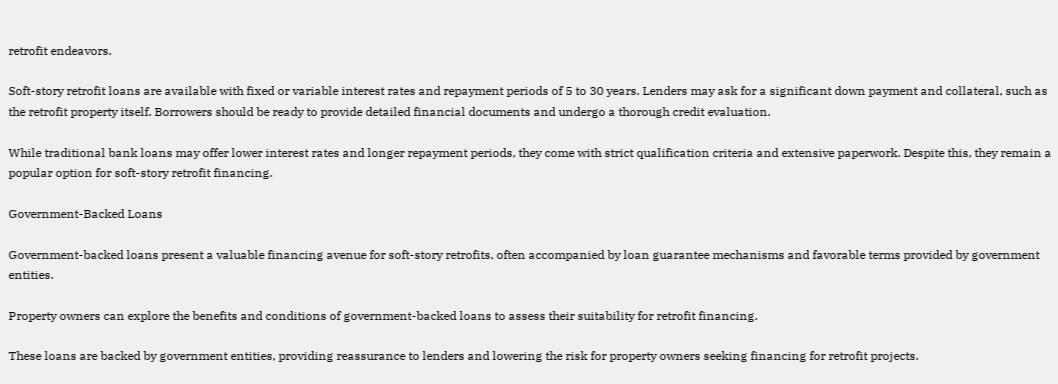retrofit endeavors.

Soft-story retrofit loans are available with fixed or variable interest rates and repayment periods of 5 to 30 years. Lenders may ask for a significant down payment and collateral, such as the retrofit property itself. Borrowers should be ready to provide detailed financial documents and undergo a thorough credit evaluation.

While traditional bank loans may offer lower interest rates and longer repayment periods, they come with strict qualification criteria and extensive paperwork. Despite this, they remain a popular option for soft-story retrofit financing.

Government-Backed Loans

Government-backed loans present a valuable financing avenue for soft-story retrofits, often accompanied by loan guarantee mechanisms and favorable terms provided by government entities.

Property owners can explore the benefits and conditions of government-backed loans to assess their suitability for retrofit financing.

These loans are backed by government entities, providing reassurance to lenders and lowering the risk for property owners seeking financing for retrofit projects.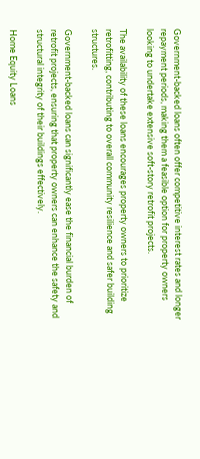Government-backed loans often offer competitive interest rates and longer repayment periods, making them a feasible option for property owners looking to undertake extensive soft-story retrofit projects.

The availability of these loans encourages property owners to prioritize retrofitting, contributing to overall community resilience and safer building structures.

Government-backed loans can significantly ease the financial burden of retrofit projects, ensuring that property owners can enhance the safety and structural integrity of their buildings effectively.

Home Equity Loans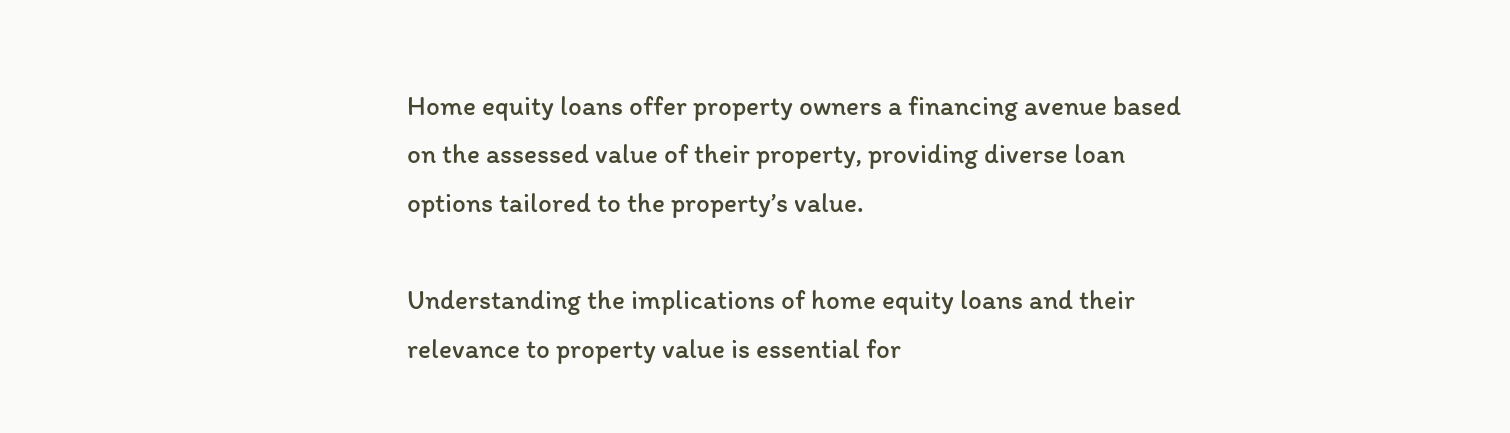Home equity loans offer property owners a financing avenue based on the assessed value of their property, providing diverse loan options tailored to the property’s value.

Understanding the implications of home equity loans and their relevance to property value is essential for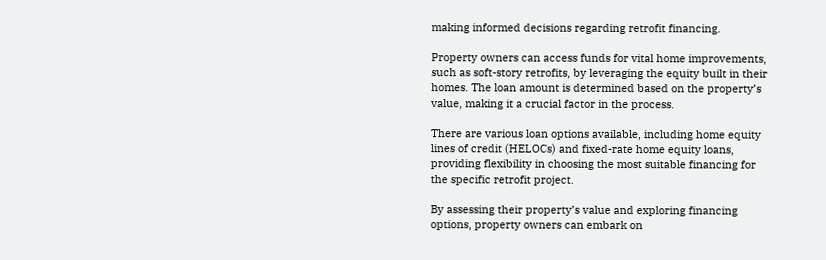making informed decisions regarding retrofit financing.

Property owners can access funds for vital home improvements, such as soft-story retrofits, by leveraging the equity built in their homes. The loan amount is determined based on the property’s value, making it a crucial factor in the process.

There are various loan options available, including home equity lines of credit (HELOCs) and fixed-rate home equity loans, providing flexibility in choosing the most suitable financing for the specific retrofit project.

By assessing their property’s value and exploring financing options, property owners can embark on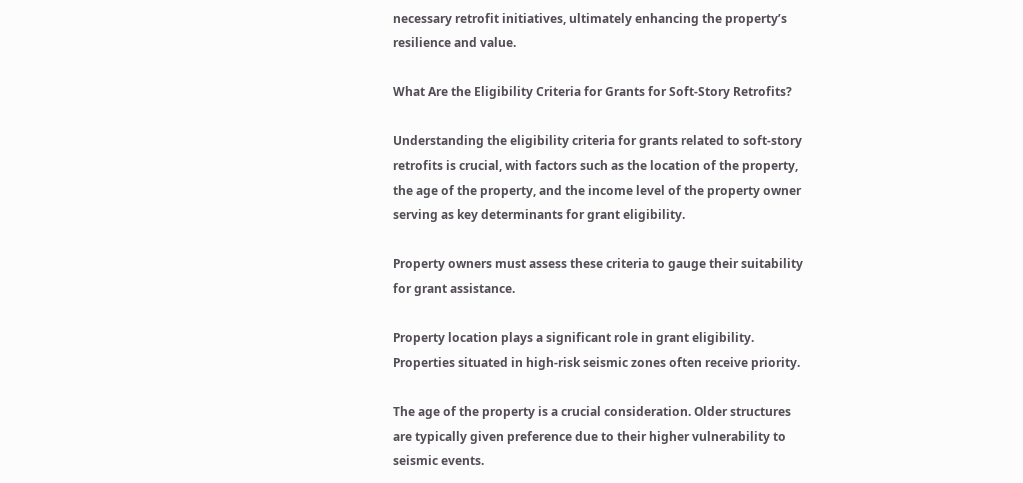necessary retrofit initiatives, ultimately enhancing the property’s resilience and value.

What Are the Eligibility Criteria for Grants for Soft-Story Retrofits?

Understanding the eligibility criteria for grants related to soft-story retrofits is crucial, with factors such as the location of the property, the age of the property, and the income level of the property owner serving as key determinants for grant eligibility.

Property owners must assess these criteria to gauge their suitability for grant assistance.

Property location plays a significant role in grant eligibility. Properties situated in high-risk seismic zones often receive priority.

The age of the property is a crucial consideration. Older structures are typically given preference due to their higher vulnerability to seismic events.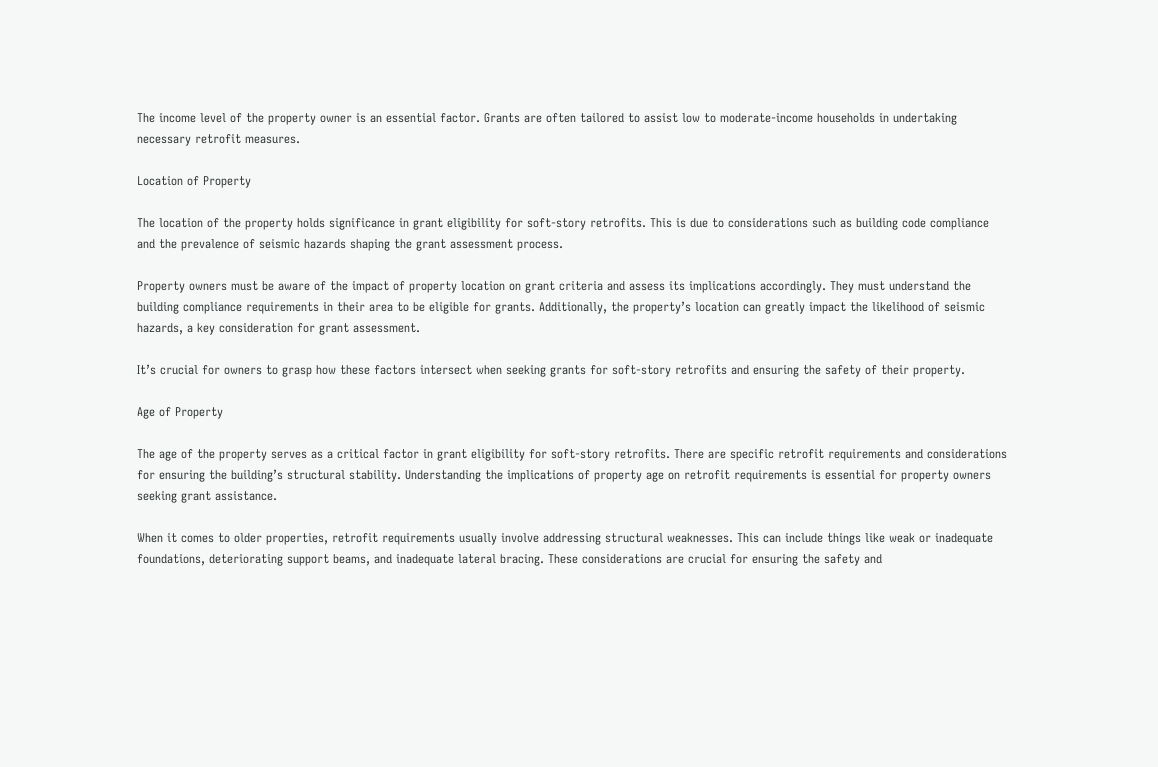The income level of the property owner is an essential factor. Grants are often tailored to assist low to moderate-income households in undertaking necessary retrofit measures.

Location of Property

The location of the property holds significance in grant eligibility for soft-story retrofits. This is due to considerations such as building code compliance and the prevalence of seismic hazards shaping the grant assessment process.

Property owners must be aware of the impact of property location on grant criteria and assess its implications accordingly. They must understand the building compliance requirements in their area to be eligible for grants. Additionally, the property’s location can greatly impact the likelihood of seismic hazards, a key consideration for grant assessment.

It’s crucial for owners to grasp how these factors intersect when seeking grants for soft-story retrofits and ensuring the safety of their property.

Age of Property

The age of the property serves as a critical factor in grant eligibility for soft-story retrofits. There are specific retrofit requirements and considerations for ensuring the building’s structural stability. Understanding the implications of property age on retrofit requirements is essential for property owners seeking grant assistance.

When it comes to older properties, retrofit requirements usually involve addressing structural weaknesses. This can include things like weak or inadequate foundations, deteriorating support beams, and inadequate lateral bracing. These considerations are crucial for ensuring the safety and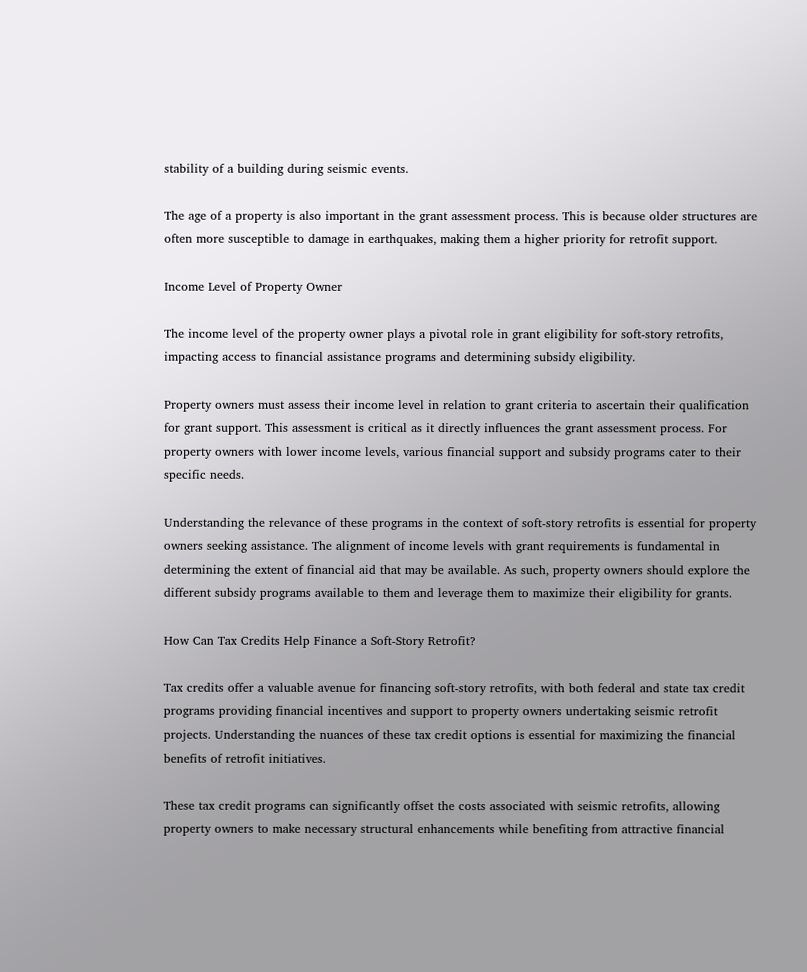stability of a building during seismic events.

The age of a property is also important in the grant assessment process. This is because older structures are often more susceptible to damage in earthquakes, making them a higher priority for retrofit support.

Income Level of Property Owner

The income level of the property owner plays a pivotal role in grant eligibility for soft-story retrofits, impacting access to financial assistance programs and determining subsidy eligibility.

Property owners must assess their income level in relation to grant criteria to ascertain their qualification for grant support. This assessment is critical as it directly influences the grant assessment process. For property owners with lower income levels, various financial support and subsidy programs cater to their specific needs.

Understanding the relevance of these programs in the context of soft-story retrofits is essential for property owners seeking assistance. The alignment of income levels with grant requirements is fundamental in determining the extent of financial aid that may be available. As such, property owners should explore the different subsidy programs available to them and leverage them to maximize their eligibility for grants.

How Can Tax Credits Help Finance a Soft-Story Retrofit?

Tax credits offer a valuable avenue for financing soft-story retrofits, with both federal and state tax credit programs providing financial incentives and support to property owners undertaking seismic retrofit projects. Understanding the nuances of these tax credit options is essential for maximizing the financial benefits of retrofit initiatives.

These tax credit programs can significantly offset the costs associated with seismic retrofits, allowing property owners to make necessary structural enhancements while benefiting from attractive financial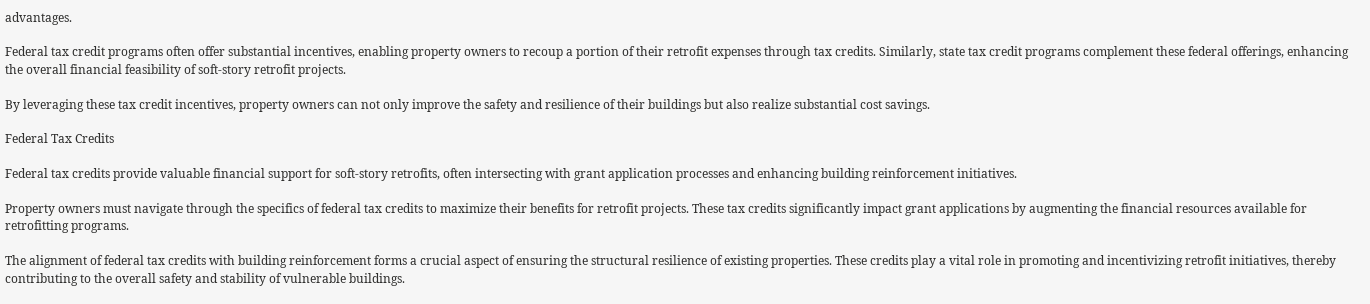advantages.

Federal tax credit programs often offer substantial incentives, enabling property owners to recoup a portion of their retrofit expenses through tax credits. Similarly, state tax credit programs complement these federal offerings, enhancing the overall financial feasibility of soft-story retrofit projects.

By leveraging these tax credit incentives, property owners can not only improve the safety and resilience of their buildings but also realize substantial cost savings.

Federal Tax Credits

Federal tax credits provide valuable financial support for soft-story retrofits, often intersecting with grant application processes and enhancing building reinforcement initiatives.

Property owners must navigate through the specifics of federal tax credits to maximize their benefits for retrofit projects. These tax credits significantly impact grant applications by augmenting the financial resources available for retrofitting programs.

The alignment of federal tax credits with building reinforcement forms a crucial aspect of ensuring the structural resilience of existing properties. These credits play a vital role in promoting and incentivizing retrofit initiatives, thereby contributing to the overall safety and stability of vulnerable buildings.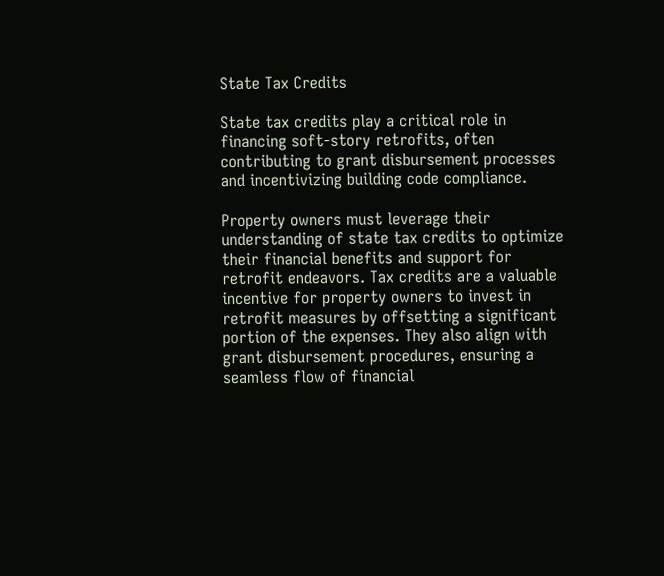State Tax Credits

State tax credits play a critical role in financing soft-story retrofits, often contributing to grant disbursement processes and incentivizing building code compliance.

Property owners must leverage their understanding of state tax credits to optimize their financial benefits and support for retrofit endeavors. Tax credits are a valuable incentive for property owners to invest in retrofit measures by offsetting a significant portion of the expenses. They also align with grant disbursement procedures, ensuring a seamless flow of financial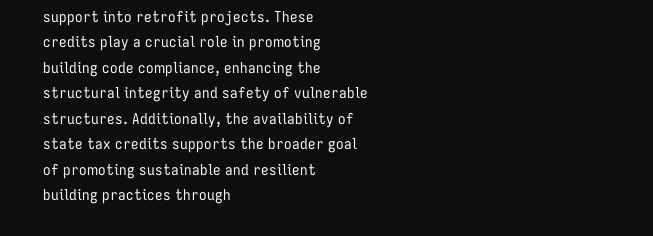support into retrofit projects. These credits play a crucial role in promoting building code compliance, enhancing the structural integrity and safety of vulnerable structures. Additionally, the availability of state tax credits supports the broader goal of promoting sustainable and resilient building practices through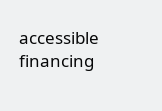accessible financing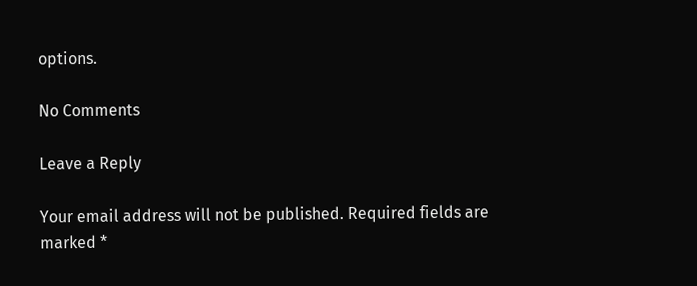options.

No Comments

Leave a Reply

Your email address will not be published. Required fields are marked *